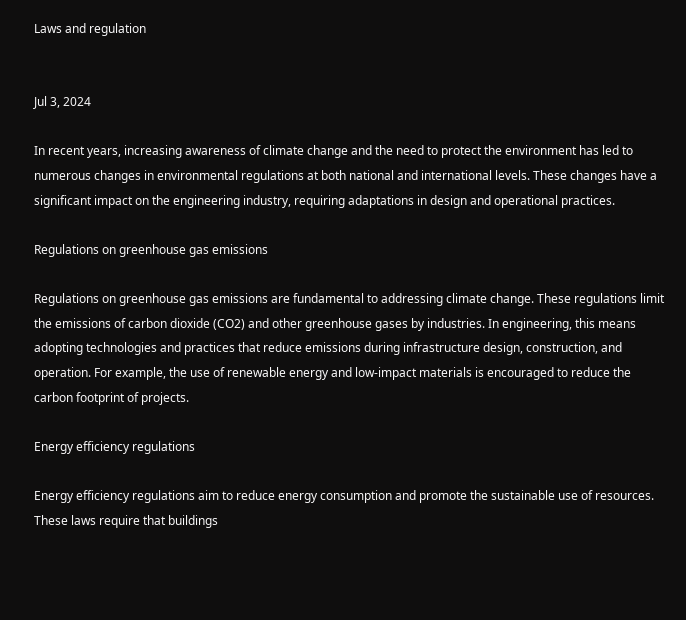Laws and regulation


Jul 3, 2024

In recent years, increasing awareness of climate change and the need to protect the environment has led to numerous changes in environmental regulations at both national and international levels. These changes have a significant impact on the engineering industry, requiring adaptations in design and operational practices.

Regulations on greenhouse gas emissions

Regulations on greenhouse gas emissions are fundamental to addressing climate change. These regulations limit the emissions of carbon dioxide (CO2) and other greenhouse gases by industries. In engineering, this means adopting technologies and practices that reduce emissions during infrastructure design, construction, and operation. For example, the use of renewable energy and low-impact materials is encouraged to reduce the carbon footprint of projects.

Energy efficiency regulations

Energy efficiency regulations aim to reduce energy consumption and promote the sustainable use of resources. These laws require that buildings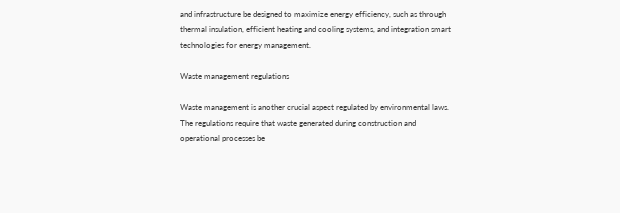and infrastructure be designed to maximize energy efficiency, such as through thermal insulation, efficient heating and cooling systems, and integration smart technologies for energy management.

Waste management regulations

Waste management is another crucial aspect regulated by environmental laws. The regulations require that waste generated during construction and operational processes be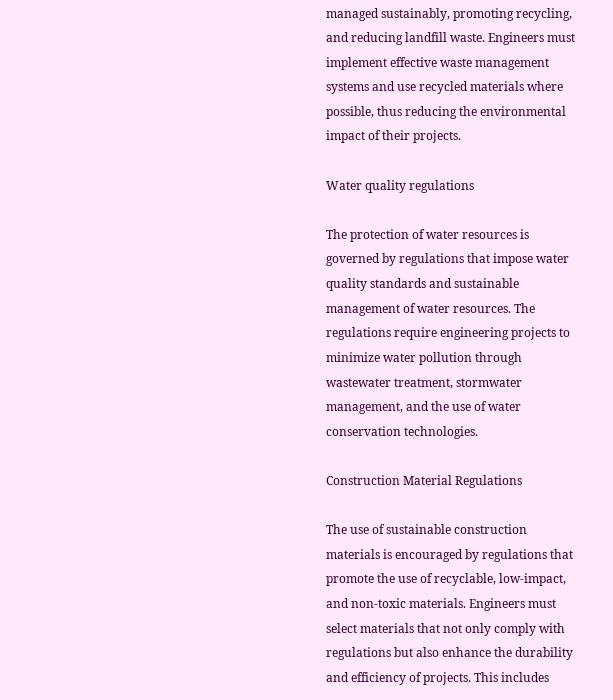managed sustainably, promoting recycling, and reducing landfill waste. Engineers must implement effective waste management systems and use recycled materials where possible, thus reducing the environmental impact of their projects.

Water quality regulations

The protection of water resources is governed by regulations that impose water quality standards and sustainable management of water resources. The regulations require engineering projects to minimize water pollution through wastewater treatment, stormwater management, and the use of water conservation technologies.

Construction Material Regulations

The use of sustainable construction materials is encouraged by regulations that promote the use of recyclable, low-impact, and non-toxic materials. Engineers must select materials that not only comply with regulations but also enhance the durability and efficiency of projects. This includes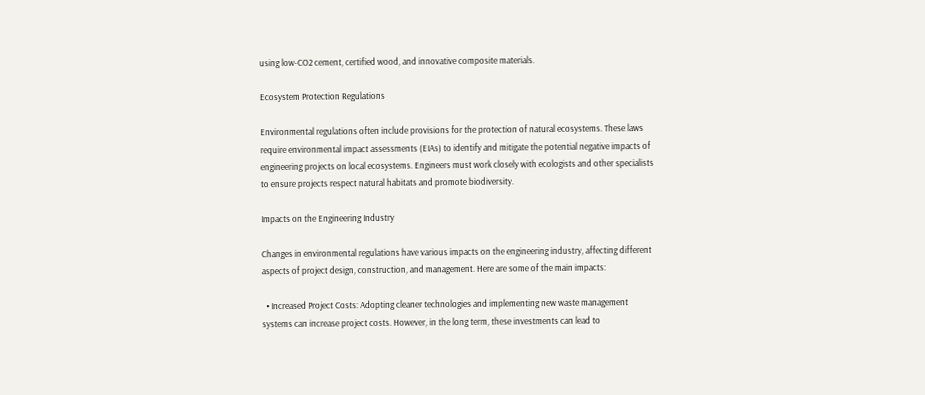using low-CO2 cement, certified wood, and innovative composite materials.

Ecosystem Protection Regulations

Environmental regulations often include provisions for the protection of natural ecosystems. These laws require environmental impact assessments (EIAs) to identify and mitigate the potential negative impacts of engineering projects on local ecosystems. Engineers must work closely with ecologists and other specialists to ensure projects respect natural habitats and promote biodiversity.

Impacts on the Engineering Industry

Changes in environmental regulations have various impacts on the engineering industry, affecting different aspects of project design, construction, and management. Here are some of the main impacts:

  • Increased Project Costs: Adopting cleaner technologies and implementing new waste management systems can increase project costs. However, in the long term, these investments can lead to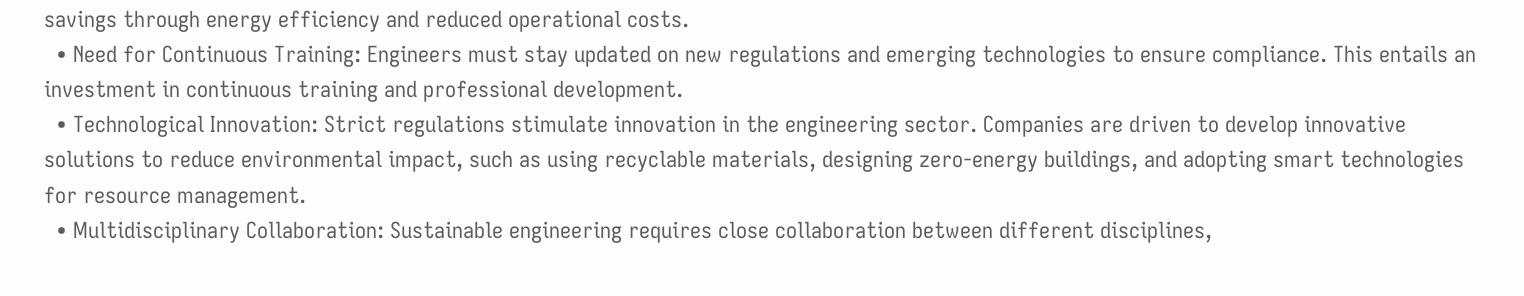savings through energy efficiency and reduced operational costs.
  • Need for Continuous Training: Engineers must stay updated on new regulations and emerging technologies to ensure compliance. This entails an investment in continuous training and professional development.
  • Technological Innovation: Strict regulations stimulate innovation in the engineering sector. Companies are driven to develop innovative solutions to reduce environmental impact, such as using recyclable materials, designing zero-energy buildings, and adopting smart technologies for resource management.
  • Multidisciplinary Collaboration: Sustainable engineering requires close collaboration between different disciplines,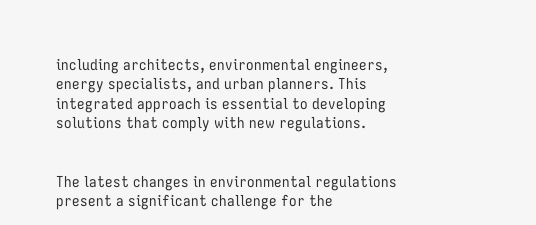including architects, environmental engineers, energy specialists, and urban planners. This integrated approach is essential to developing solutions that comply with new regulations.


The latest changes in environmental regulations present a significant challenge for the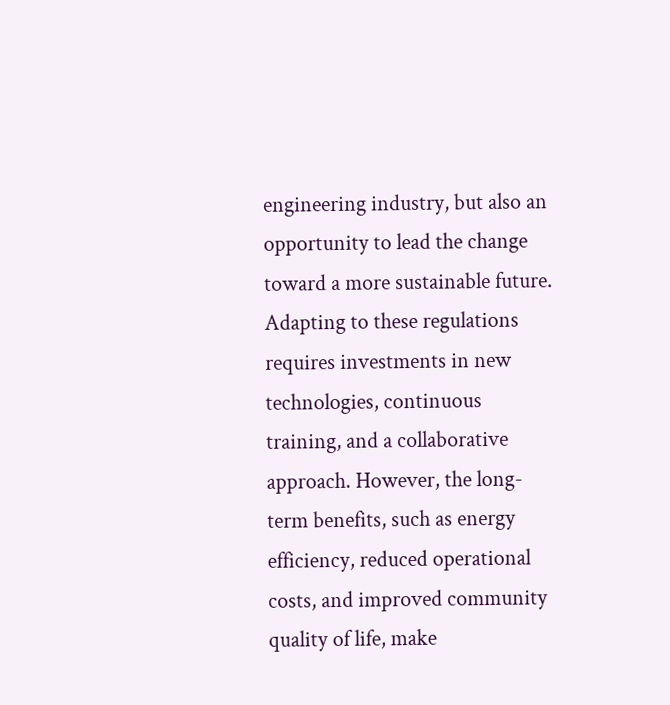engineering industry, but also an opportunity to lead the change toward a more sustainable future. Adapting to these regulations requires investments in new technologies, continuous training, and a collaborative approach. However, the long-term benefits, such as energy efficiency, reduced operational costs, and improved community quality of life, make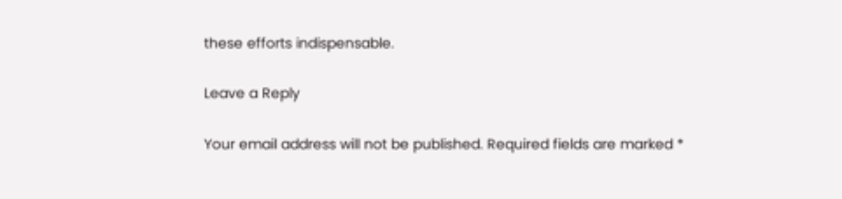these efforts indispensable.

Leave a Reply

Your email address will not be published. Required fields are marked *